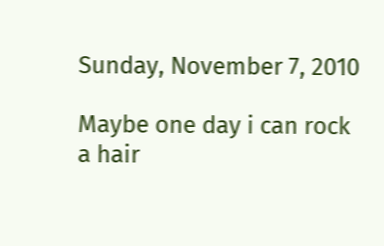Sunday, November 7, 2010

Maybe one day i can rock a hair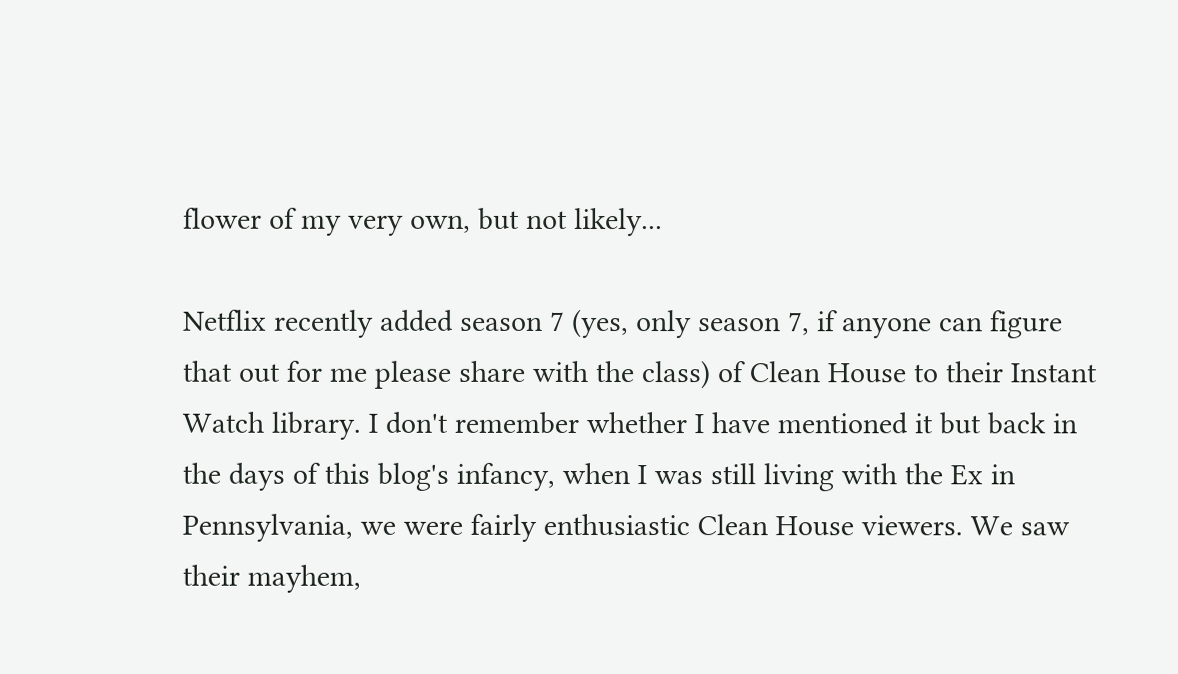flower of my very own, but not likely...

Netflix recently added season 7 (yes, only season 7, if anyone can figure that out for me please share with the class) of Clean House to their Instant Watch library. I don't remember whether I have mentioned it but back in the days of this blog's infancy, when I was still living with the Ex in Pennsylvania, we were fairly enthusiastic Clean House viewers. We saw their mayhem,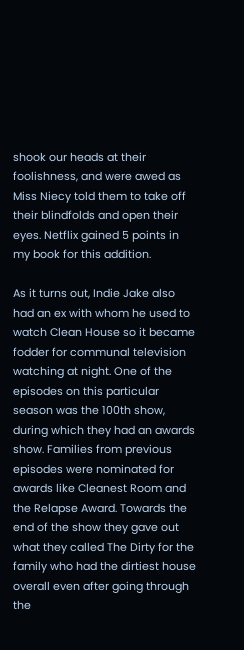shook our heads at their foolishness, and were awed as Miss Niecy told them to take off their blindfolds and open their eyes. Netflix gained 5 points in my book for this addition.

As it turns out, Indie Jake also had an ex with whom he used to watch Clean House so it became fodder for communal television watching at night. One of the episodes on this particular season was the 100th show, during which they had an awards show. Families from previous episodes were nominated for awards like Cleanest Room and the Relapse Award. Towards the end of the show they gave out what they called The Dirty for the family who had the dirtiest house overall even after going through the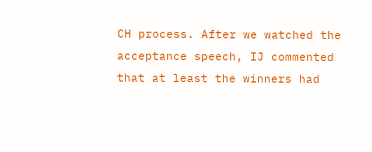CH process. After we watched the acceptance speech, IJ commented that at least the winners had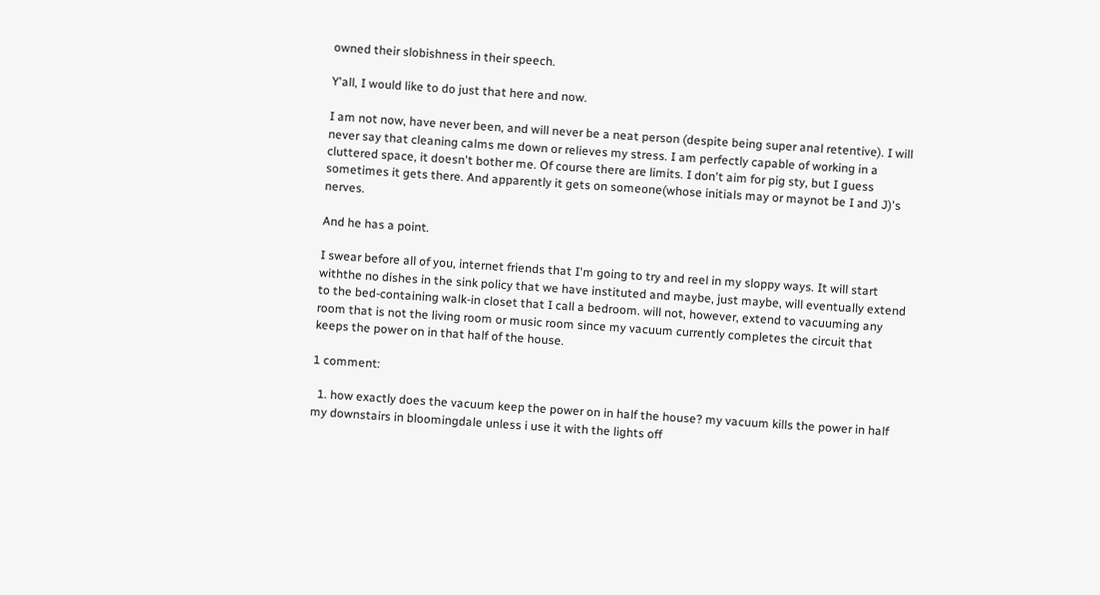owned their slobishness in their speech.

Y'all, I would like to do just that here and now.

I am not now, have never been, and will never be a neat person (despite being super anal retentive). I will never say that cleaning calms me down or relieves my stress. I am perfectly capable of working in a cluttered space, it doesn't bother me. Of course there are limits. I don't aim for pig sty, but I guess sometimes it gets there. And apparently it gets on someone(whose initials may or maynot be I and J)'s nerves.

And he has a point.

I swear before all of you, internet friends that I'm going to try and reel in my sloppy ways. It will start withthe no dishes in the sink policy that we have instituted and maybe, just maybe, will eventually extend to the bed-containing walk-in closet that I call a bedroom. will not, however, extend to vacuuming any room that is not the living room or music room since my vacuum currently completes the circuit that keeps the power on in that half of the house.

1 comment:

  1. how exactly does the vacuum keep the power on in half the house? my vacuum kills the power in half my downstairs in bloomingdale unless i use it with the lights off